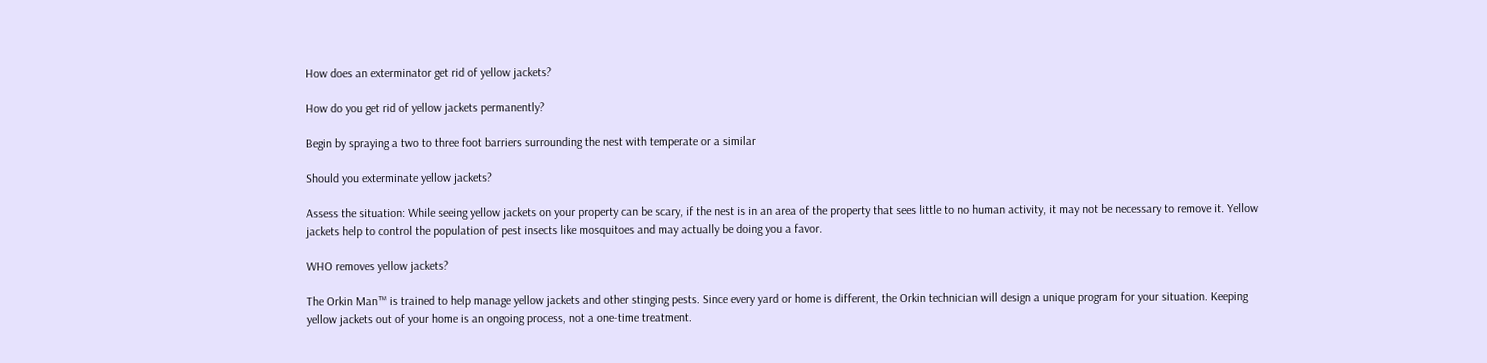How does an exterminator get rid of yellow jackets?

How do you get rid of yellow jackets permanently?

Begin by spraying a two to three foot barriers surrounding the nest with temperate or a similar

Should you exterminate yellow jackets?

Assess the situation: While seeing yellow jackets on your property can be scary, if the nest is in an area of the property that sees little to no human activity, it may not be necessary to remove it. Yellow jackets help to control the population of pest insects like mosquitoes and may actually be doing you a favor.

WHO removes yellow jackets?

The Orkin Man™ is trained to help manage yellow jackets and other stinging pests. Since every yard or home is different, the Orkin technician will design a unique program for your situation. Keeping yellow jackets out of your home is an ongoing process, not a one-time treatment.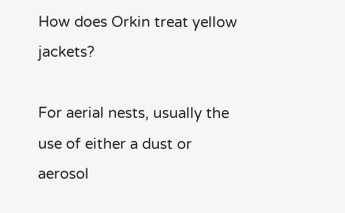How does Orkin treat yellow jackets?

For aerial nests, usually the use of either a dust or aerosol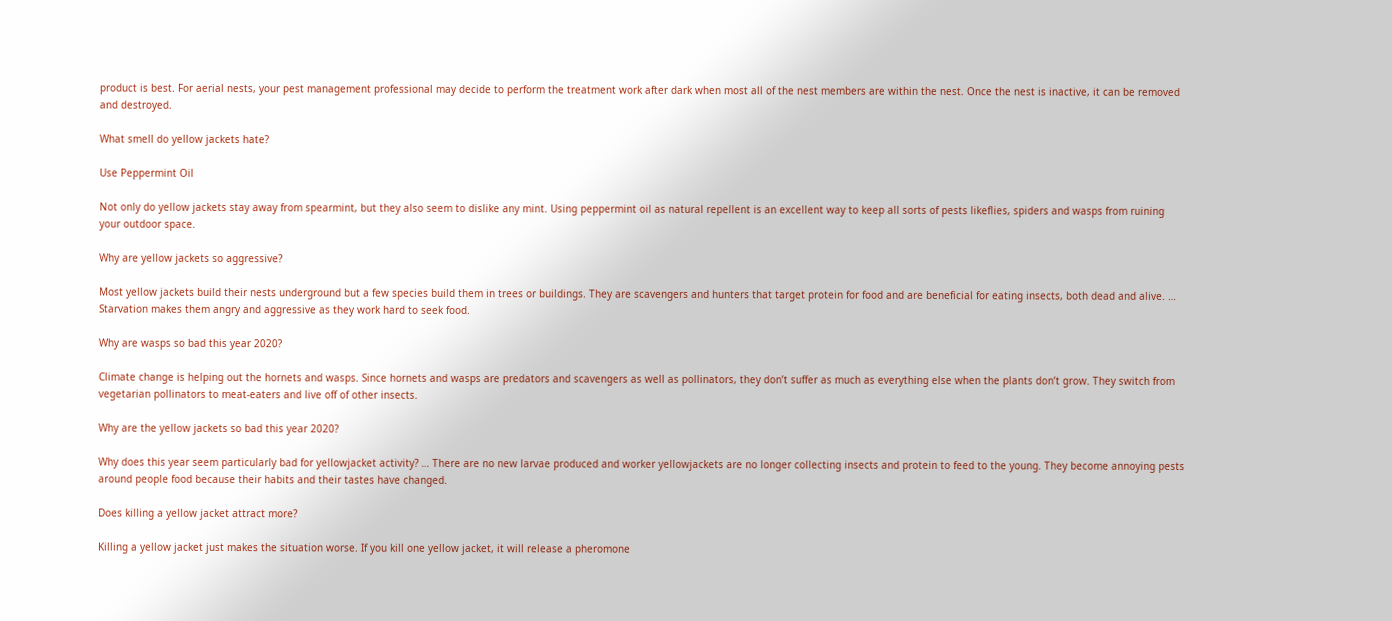product is best. For aerial nests, your pest management professional may decide to perform the treatment work after dark when most all of the nest members are within the nest. Once the nest is inactive, it can be removed and destroyed.

What smell do yellow jackets hate?

Use Peppermint Oil

Not only do yellow jackets stay away from spearmint, but they also seem to dislike any mint. Using peppermint oil as natural repellent is an excellent way to keep all sorts of pests likeflies, spiders and wasps from ruining your outdoor space.

Why are yellow jackets so aggressive?

Most yellow jackets build their nests underground but a few species build them in trees or buildings. They are scavengers and hunters that target protein for food and are beneficial for eating insects, both dead and alive. … Starvation makes them angry and aggressive as they work hard to seek food.

Why are wasps so bad this year 2020?

Climate change is helping out the hornets and wasps. Since hornets and wasps are predators and scavengers as well as pollinators, they don’t suffer as much as everything else when the plants don’t grow. They switch from vegetarian pollinators to meat-eaters and live off of other insects.

Why are the yellow jackets so bad this year 2020?

Why does this year seem particularly bad for yellowjacket activity? … There are no new larvae produced and worker yellowjackets are no longer collecting insects and protein to feed to the young. They become annoying pests around people food because their habits and their tastes have changed.

Does killing a yellow jacket attract more?

Killing a yellow jacket just makes the situation worse. If you kill one yellow jacket, it will release a pheromone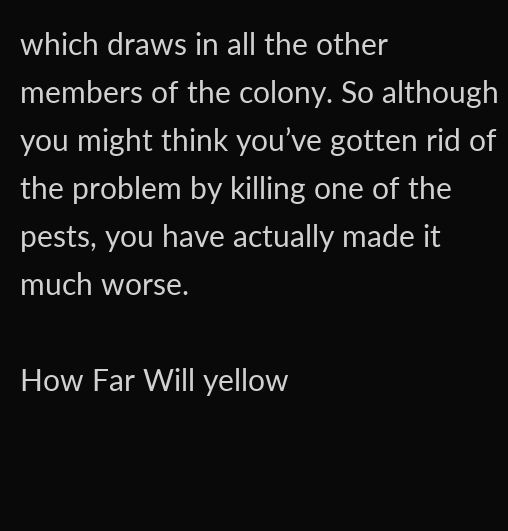which draws in all the other members of the colony. So although you might think you’ve gotten rid of the problem by killing one of the pests, you have actually made it much worse.

How Far Will yellow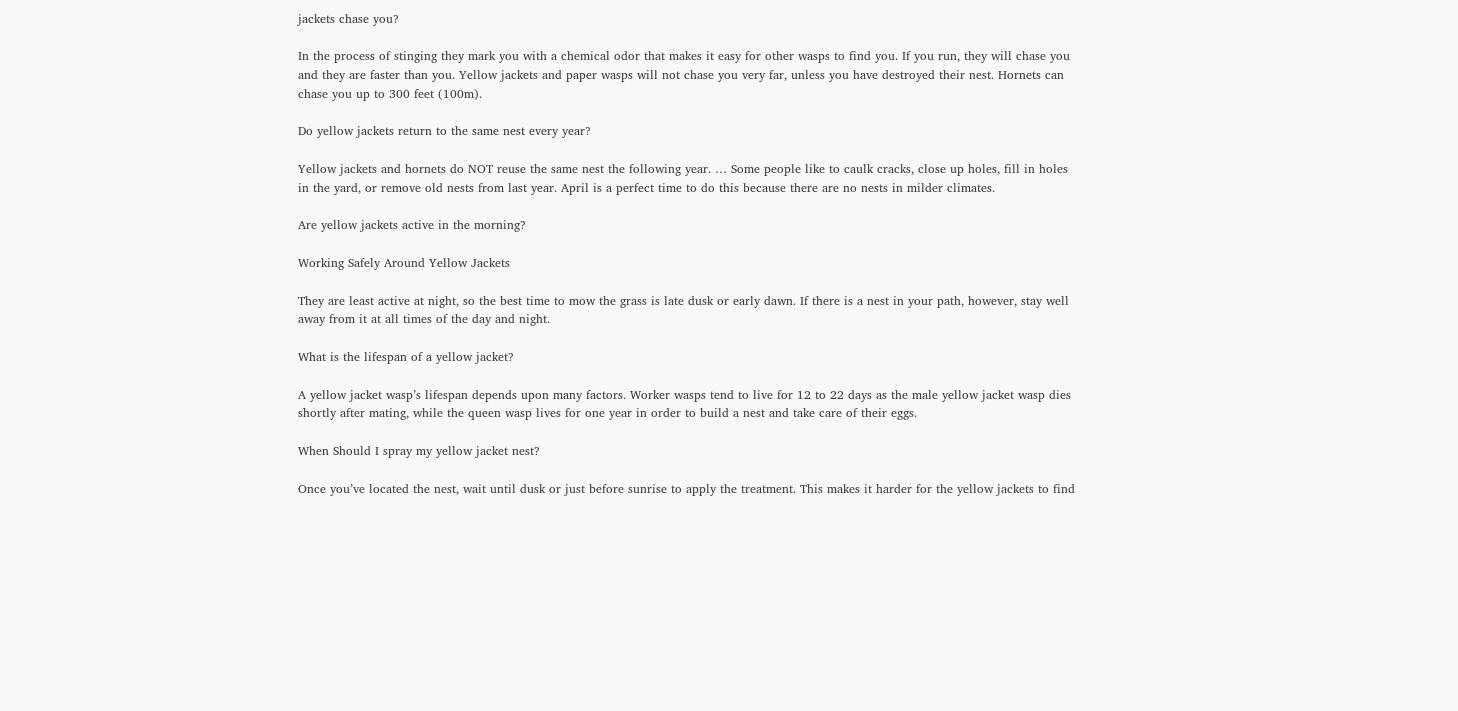jackets chase you?

In the process of stinging they mark you with a chemical odor that makes it easy for other wasps to find you. If you run, they will chase you and they are faster than you. Yellow jackets and paper wasps will not chase you very far, unless you have destroyed their nest. Hornets can chase you up to 300 feet (100m).

Do yellow jackets return to the same nest every year?

Yellow jackets and hornets do NOT reuse the same nest the following year. … Some people like to caulk cracks, close up holes, fill in holes in the yard, or remove old nests from last year. April is a perfect time to do this because there are no nests in milder climates.

Are yellow jackets active in the morning?

Working Safely Around Yellow Jackets

They are least active at night, so the best time to mow the grass is late dusk or early dawn. If there is a nest in your path, however, stay well away from it at all times of the day and night.

What is the lifespan of a yellow jacket?

A yellow jacket wasp’s lifespan depends upon many factors. Worker wasps tend to live for 12 to 22 days as the male yellow jacket wasp dies shortly after mating, while the queen wasp lives for one year in order to build a nest and take care of their eggs.

When Should I spray my yellow jacket nest?

Once you’ve located the nest, wait until dusk or just before sunrise to apply the treatment. This makes it harder for the yellow jackets to find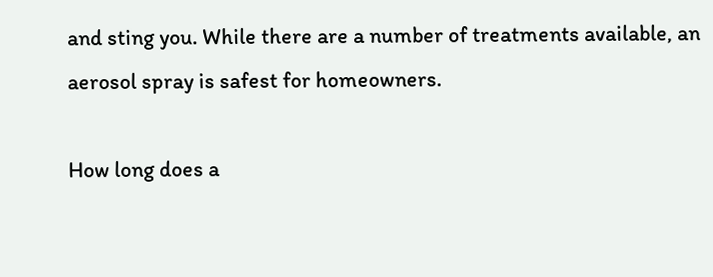and sting you. While there are a number of treatments available, an aerosol spray is safest for homeowners.

How long does a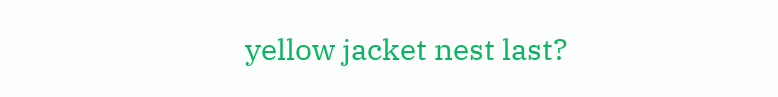yellow jacket nest last?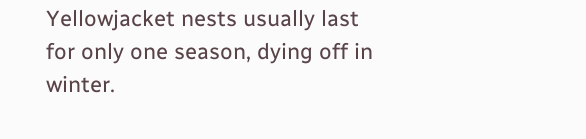Yellowjacket nests usually last for only one season, dying off in winter.